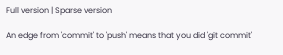Full version | Sparse version

An edge from 'commit' to 'push' means that you did 'git commit'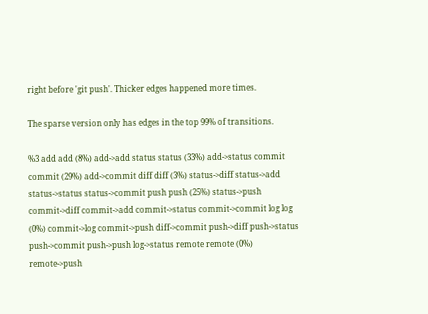right before 'git push'. Thicker edges happened more times.

The sparse version only has edges in the top 99% of transitions.

%3 add add (8%) add->add status status (33%) add->status commit commit (29%) add->commit diff diff (3%) status->diff status->add status->status status->commit push push (25%) status->push commit->diff commit->add commit->status commit->commit log log (0%) commit->log commit->push diff->commit push->diff push->status push->commit push->push log->status remote remote (0%) remote->push